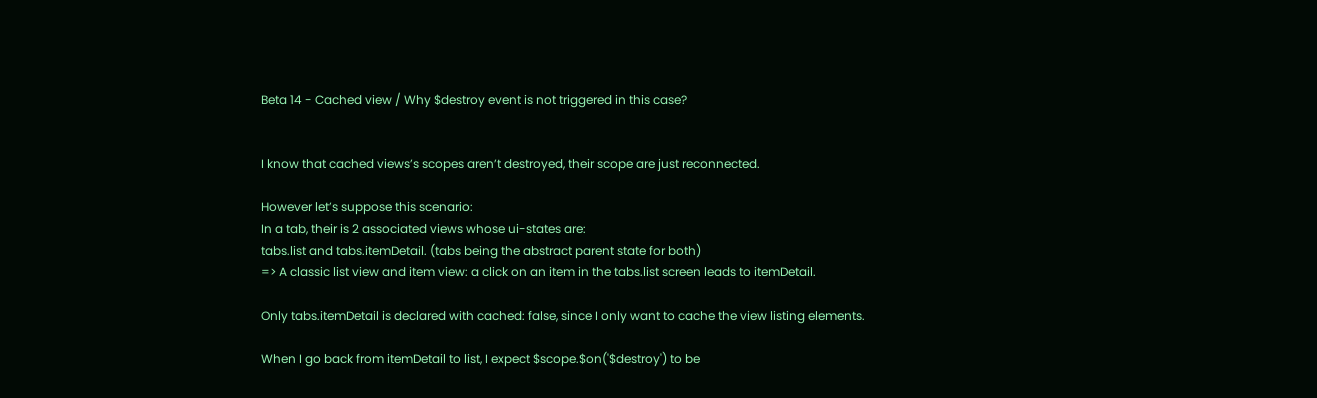Beta 14 - Cached view / Why $destroy event is not triggered in this case?


I know that cached views’s scopes aren’t destroyed, their scope are just reconnected.

However let’s suppose this scenario:
In a tab, their is 2 associated views whose ui-states are:
tabs.list and tabs.itemDetail. (tabs being the abstract parent state for both)
=> A classic list view and item view: a click on an item in the tabs.list screen leads to itemDetail.

Only tabs.itemDetail is declared with cached: false, since I only want to cache the view listing elements.

When I go back from itemDetail to list, I expect $scope.$on('$destroy') to be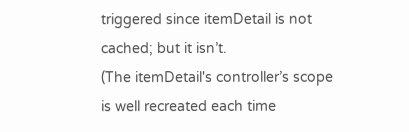triggered since itemDetail is not cached; but it isn’t.
(The itemDetail's controller’s scope is well recreated each time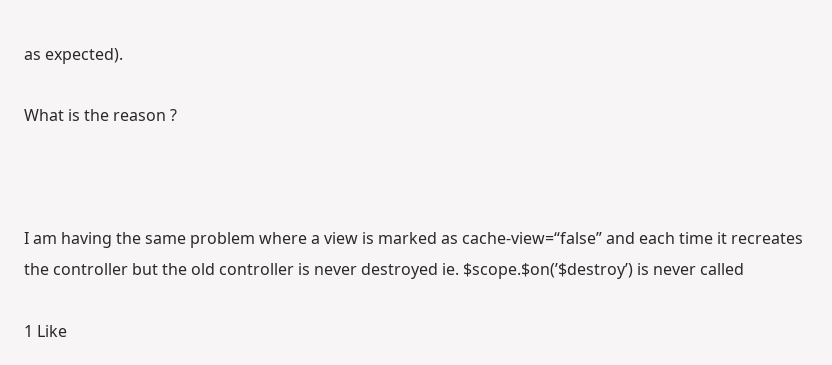as expected).

What is the reason ?



I am having the same problem where a view is marked as cache-view=“false” and each time it recreates the controller but the old controller is never destroyed ie. $scope.$on(’$destroy’) is never called

1 Like